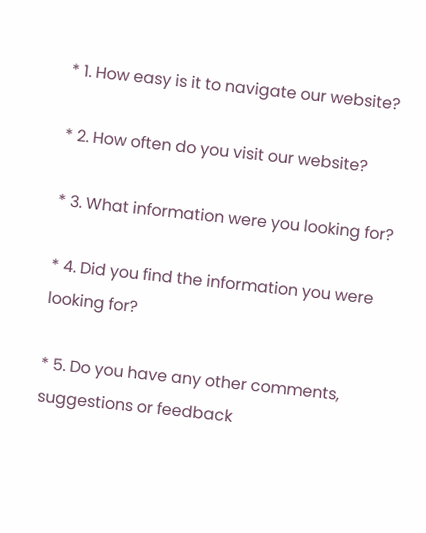* 1. How easy is it to navigate our website?

* 2. How often do you visit our website?

* 3. What information were you looking for?

* 4. Did you find the information you were looking for?

* 5. Do you have any other comments, suggestions or feedback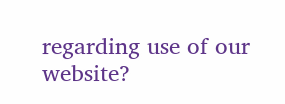regarding use of our website?